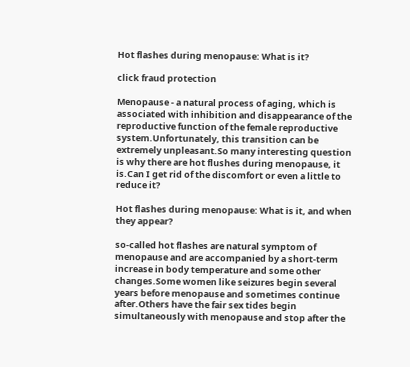Hot flashes during menopause: What is it?

click fraud protection

Menopause - a natural process of aging, which is associated with inhibition and disappearance of the reproductive function of the female reproductive system.Unfortunately, this transition can be extremely unpleasant.So many interesting question is why there are hot flushes during menopause, it is.Can I get rid of the discomfort or even a little to reduce it?

Hot flashes during menopause: What is it, and when they appear?

so-called hot flashes are natural symptom of menopause and are accompanied by a short-term increase in body temperature and some other changes.Some women like seizures begin several years before menopause and sometimes continue after.Others have the fair sex tides begin simultaneously with menopause and stop after the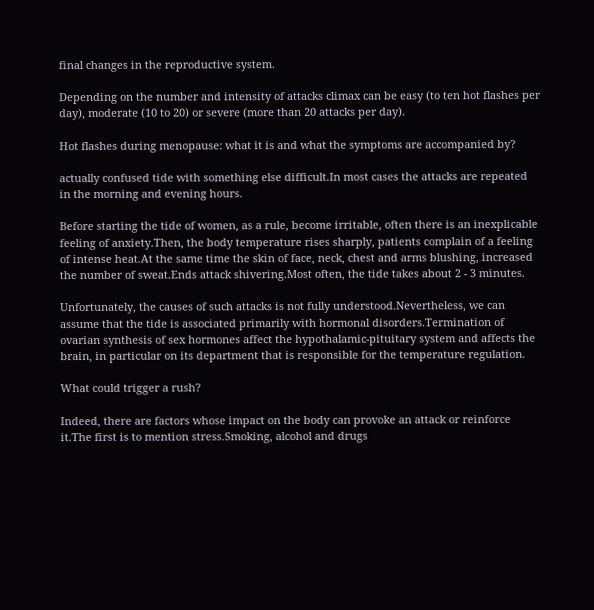final changes in the reproductive system.

Depending on the number and intensity of attacks climax can be easy (to ten hot flashes per day), moderate (10 to 20) or severe (more than 20 attacks per day).

Hot flashes during menopause: what it is and what the symptoms are accompanied by?

actually confused tide with something else difficult.In most cases the attacks are repeated in the morning and evening hours.

Before starting the tide of women, as a rule, become irritable, often there is an inexplicable feeling of anxiety.Then, the body temperature rises sharply, patients complain of a feeling of intense heat.At the same time the skin of face, neck, chest and arms blushing, increased the number of sweat.Ends attack shivering.Most often, the tide takes about 2 - 3 minutes.

Unfortunately, the causes of such attacks is not fully understood.Nevertheless, we can assume that the tide is associated primarily with hormonal disorders.Termination of ovarian synthesis of sex hormones affect the hypothalamic-pituitary system and affects the brain, in particular on its department that is responsible for the temperature regulation.

What could trigger a rush?

Indeed, there are factors whose impact on the body can provoke an attack or reinforce it.The first is to mention stress.Smoking, alcohol and drugs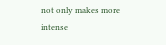not only makes more intense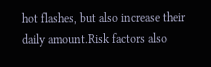hot flashes, but also increase their daily amount.Risk factors also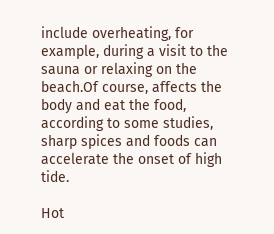include overheating, for example, during a visit to the sauna or relaxing on the beach.Of course, affects the body and eat the food, according to some studies, sharp spices and foods can accelerate the onset of high tide.

Hot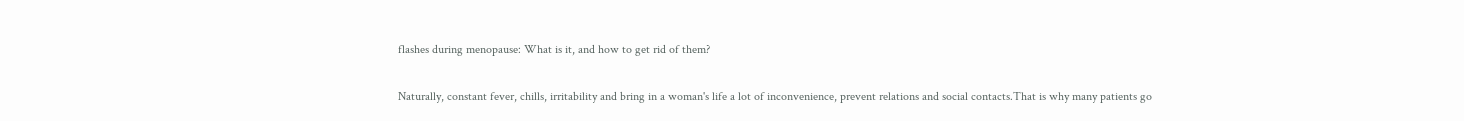flashes during menopause: What is it, and how to get rid of them?

Naturally, constant fever, chills, irritability and bring in a woman's life a lot of inconvenience, prevent relations and social contacts.That is why many patients go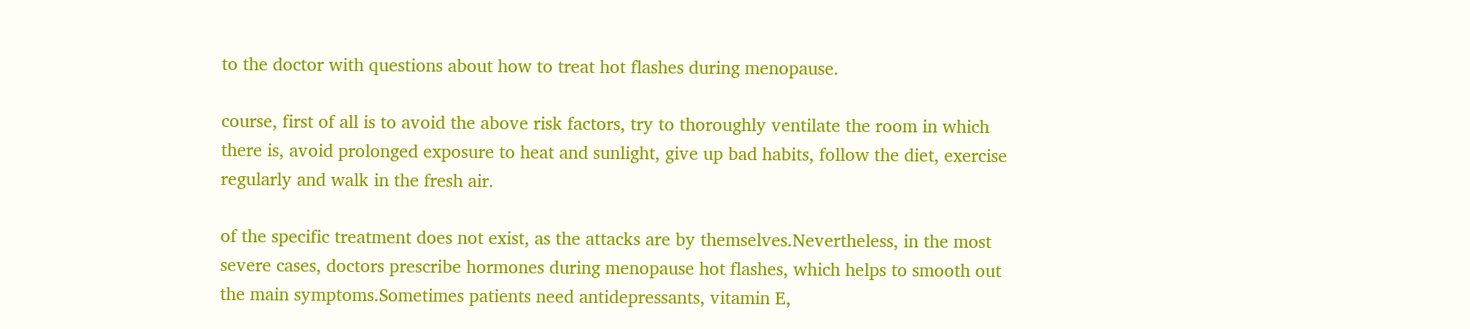to the doctor with questions about how to treat hot flashes during menopause.

course, first of all is to avoid the above risk factors, try to thoroughly ventilate the room in which there is, avoid prolonged exposure to heat and sunlight, give up bad habits, follow the diet, exercise regularly and walk in the fresh air.

of the specific treatment does not exist, as the attacks are by themselves.Nevertheless, in the most severe cases, doctors prescribe hormones during menopause hot flashes, which helps to smooth out the main symptoms.Sometimes patients need antidepressants, vitamin E,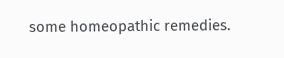some homeopathic remedies.